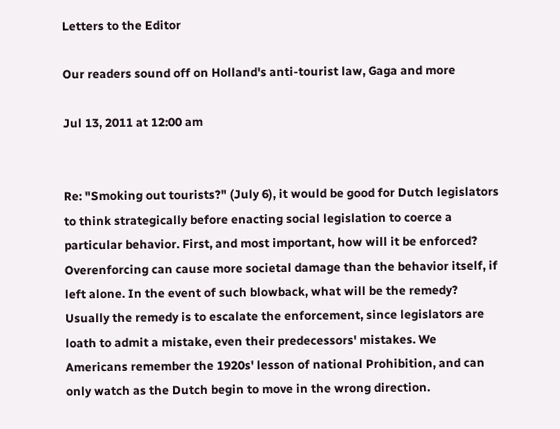Letters to the Editor

Our readers sound off on Holland's anti-tourist law, Gaga and more

Jul 13, 2011 at 12:00 am


Re: "Smoking out tourists?" (July 6), it would be good for Dutch legislators to think strategically before enacting social legislation to coerce a particular behavior. First, and most important, how will it be enforced? Overenforcing can cause more societal damage than the behavior itself, if left alone. In the event of such blowback, what will be the remedy? Usually the remedy is to escalate the enforcement, since legislators are loath to admit a mistake, even their predecessors' mistakes. We Americans remember the 1920s' lesson of national Prohibition, and can only watch as the Dutch begin to move in the wrong direction.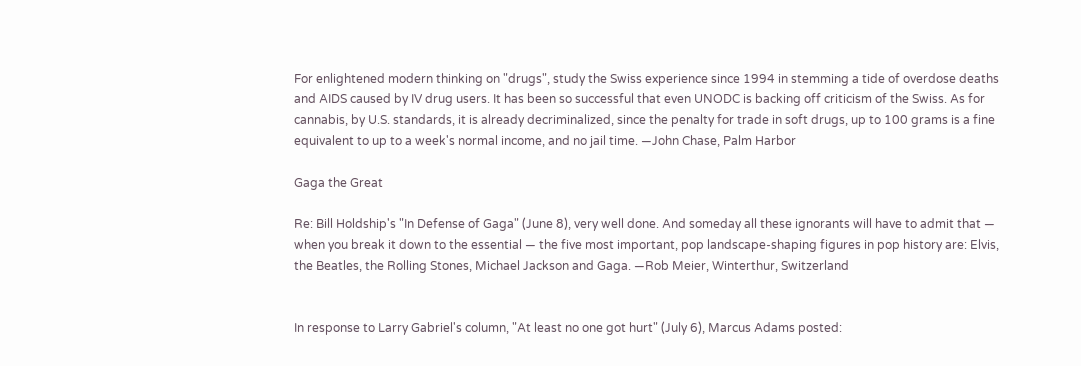For enlightened modern thinking on "drugs", study the Swiss experience since 1994 in stemming a tide of overdose deaths and AIDS caused by IV drug users. It has been so successful that even UNODC is backing off criticism of the Swiss. As for cannabis, by U.S. standards, it is already decriminalized, since the penalty for trade in soft drugs, up to 100 grams is a fine equivalent to up to a week's normal income, and no jail time. —John Chase, Palm Harbor

Gaga the Great

Re: Bill Holdship's "In Defense of Gaga" (June 8), very well done. And someday all these ignorants will have to admit that — when you break it down to the essential — the five most important, pop landscape-shaping figures in pop history are: Elvis, the Beatles, the Rolling Stones, Michael Jackson and Gaga. —Rob Meier, Winterthur, Switzerland


In response to Larry Gabriel's column, "At least no one got hurt" (July 6), Marcus Adams posted: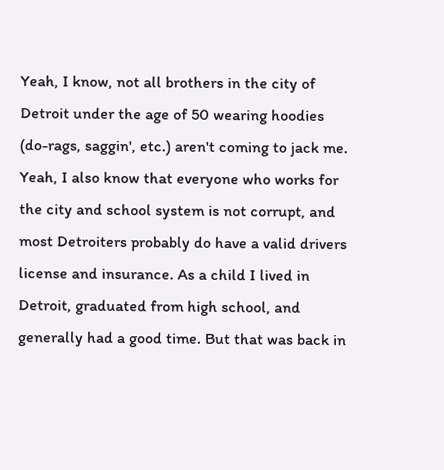Yeah, I know, not all brothers in the city of Detroit under the age of 50 wearing hoodies (do-rags, saggin', etc.) aren't coming to jack me. Yeah, I also know that everyone who works for the city and school system is not corrupt, and most Detroiters probably do have a valid drivers license and insurance. As a child I lived in Detroit, graduated from high school, and generally had a good time. But that was back in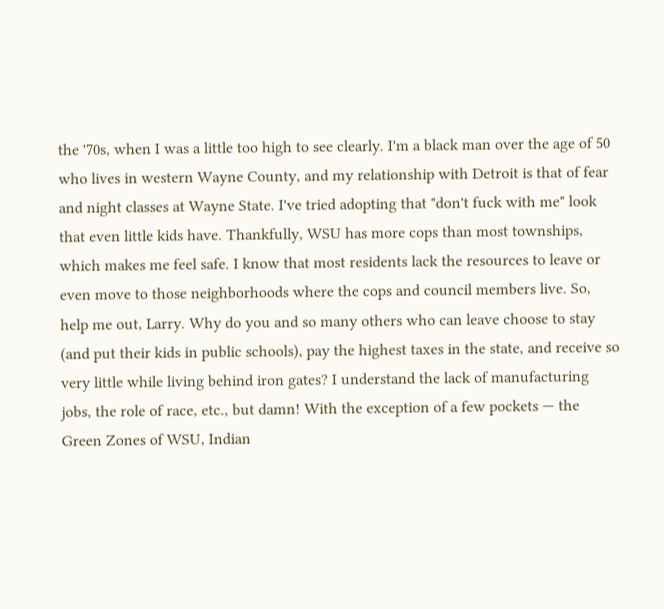the '70s, when I was a little too high to see clearly. I'm a black man over the age of 50 who lives in western Wayne County, and my relationship with Detroit is that of fear and night classes at Wayne State. I've tried adopting that "don't fuck with me" look that even little kids have. Thankfully, WSU has more cops than most townships, which makes me feel safe. I know that most residents lack the resources to leave or even move to those neighborhoods where the cops and council members live. So, help me out, Larry. Why do you and so many others who can leave choose to stay (and put their kids in public schools), pay the highest taxes in the state, and receive so very little while living behind iron gates? I understand the lack of manufacturing jobs, the role of race, etc., but damn! With the exception of a few pockets — the Green Zones of WSU, Indian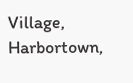Village, Harbortown,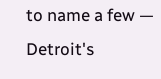to name a few — Detroit's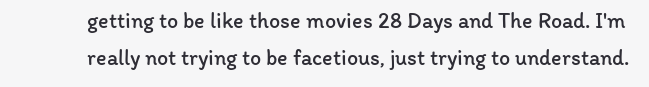getting to be like those movies 28 Days and The Road. I'm really not trying to be facetious, just trying to understand.